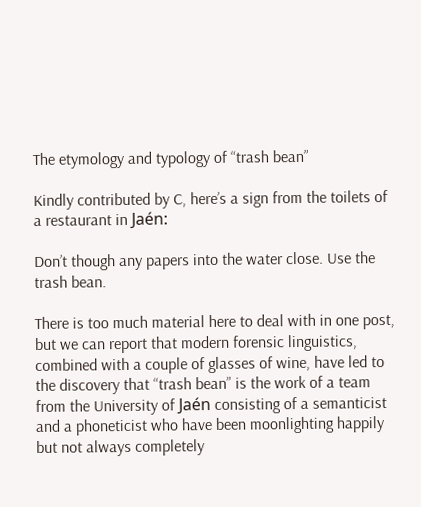The etymology and typology of “trash bean”

Kindly contributed by C, here’s a sign from the toilets of a restaurant in Jaén:

Don’t though any papers into the water close. Use the trash bean.

There is too much material here to deal with in one post, but we can report that modern forensic linguistics, combined with a couple of glasses of wine, have led to the discovery that “trash bean” is the work of a team from the University of Jaén consisting of a semanticist and a phoneticist who have been moonlighting happily but not always completely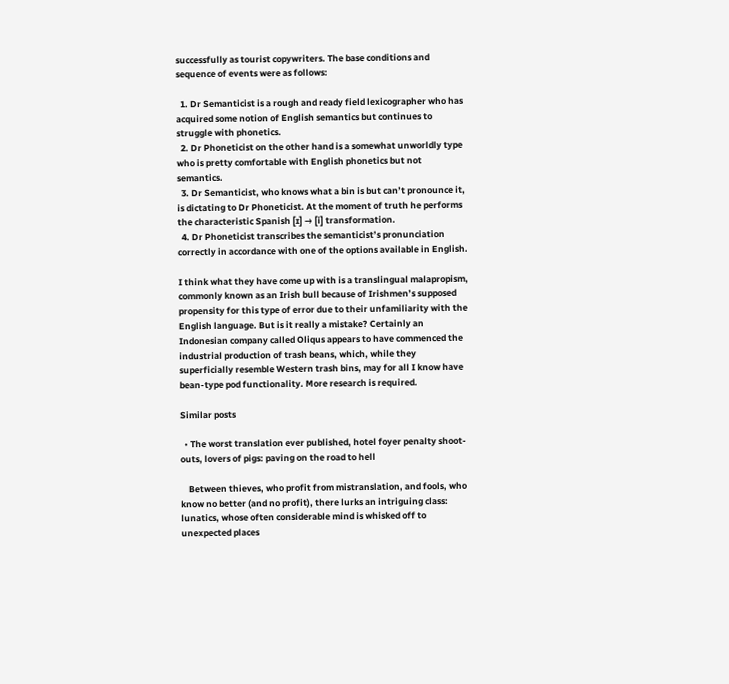successfully as tourist copywriters. The base conditions and sequence of events were as follows:

  1. Dr Semanticist is a rough and ready field lexicographer who has acquired some notion of English semantics but continues to struggle with phonetics.
  2. Dr Phoneticist on the other hand is a somewhat unworldly type who is pretty comfortable with English phonetics but not semantics.
  3. Dr Semanticist, who knows what a bin is but can’t pronounce it, is dictating to Dr Phoneticist. At the moment of truth he performs the characteristic Spanish [ɪ] → [i] transformation.
  4. Dr Phoneticist transcribes the semanticist’s pronunciation correctly in accordance with one of the options available in English.

I think what they have come up with is a translingual malapropism, commonly known as an Irish bull because of Irishmen’s supposed propensity for this type of error due to their unfamiliarity with the English language. But is it really a mistake? Certainly an Indonesian company called Oliqus appears to have commenced the industrial production of trash beans, which, while they superficially resemble Western trash bins, may for all I know have bean-type pod functionality. More research is required.

Similar posts

  • The worst translation ever published, hotel foyer penalty shoot-outs, lovers of pigs: paving on the road to hell

    Between thieves, who profit from mistranslation, and fools, who know no better (and no profit), there lurks an intriguing class: lunatics, whose often considerable mind is whisked off to unexpected places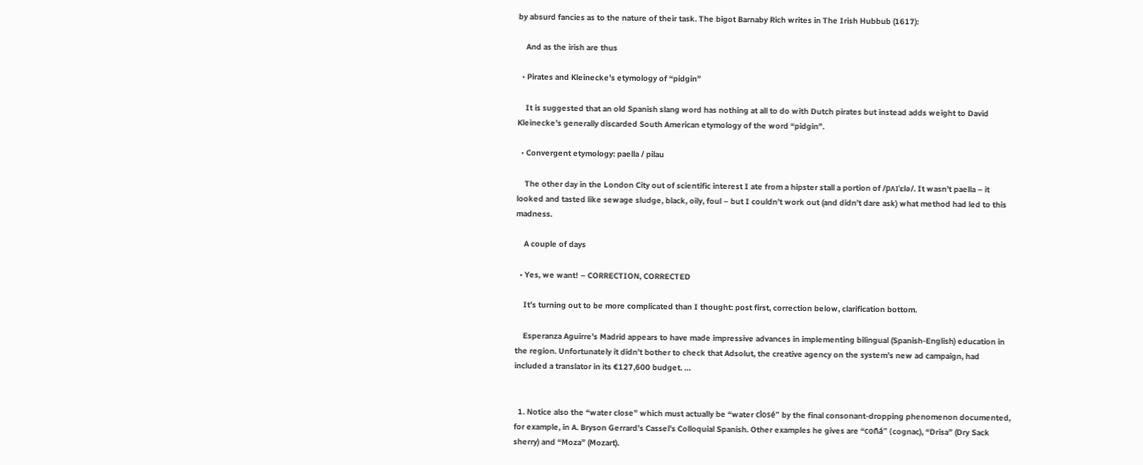by absurd fancies as to the nature of their task. The bigot Barnaby Rich writes in The Irish Hubbub (1617):

    And as the irish are thus

  • Pirates and Kleinecke’s etymology of “pidgin”

    It is suggested that an old Spanish slang word has nothing at all to do with Dutch pirates but instead adds weight to David Kleinecke’s generally discarded South American etymology of the word “pidgin”.

  • Convergent etymology: paella / pilau

    The other day in the London City out of scientific interest I ate from a hipster stall a portion of /pʌɪˈɛlə/. It wasn’t paella – it looked and tasted like sewage sludge, black, oily, foul – but I couldn’t work out (and didn’t dare ask) what method had led to this madness.

    A couple of days

  • Yes, we want! – CORRECTION, CORRECTED

    It’s turning out to be more complicated than I thought: post first, correction below, clarification bottom.

    Esperanza Aguirre’s Madrid appears to have made impressive advances in implementing bilingual (Spanish-English) education in the region. Unfortunately it didn’t bother to check that Adsolut, the creative agency on the system’s new ad campaign, had included a translator in its €127,600 budget. …


  1. Notice also the “water close” which must actually be “water closé” by the final consonant-dropping phenomenon documented, for example, in A. Bryson Gerrard’s Cassel’s Colloquial Spanish. Other examples he gives are “coñá” (cognac), “Drisa” (Dry Sack sherry) and “Moza” (Mozart).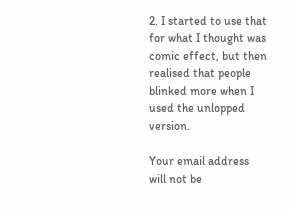2. I started to use that for what I thought was comic effect, but then realised that people blinked more when I used the unlopped version.

Your email address will not be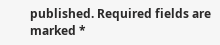published. Required fields are marked *